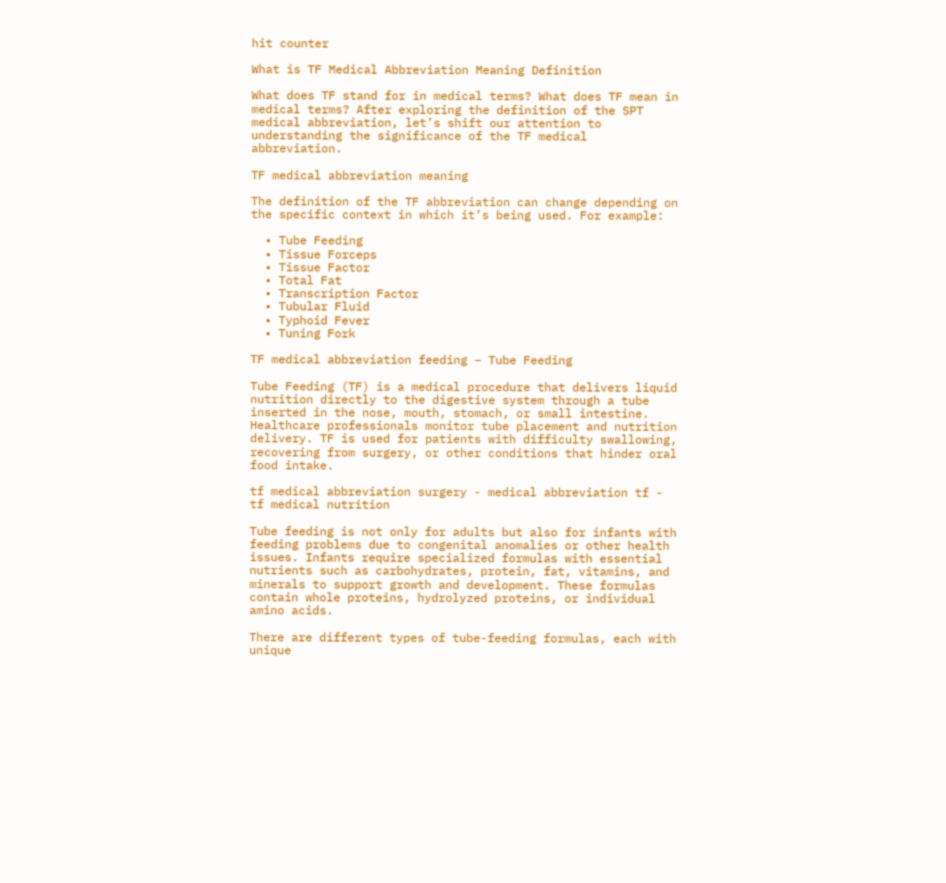hit counter

What is TF Medical Abbreviation Meaning Definition

What does TF stand for in medical terms? What does TF mean in medical terms? After exploring the definition of the SPT medical abbreviation, let’s shift our attention to understanding the significance of the TF medical abbreviation.

TF medical abbreviation meaning

The definition of the TF abbreviation can change depending on the specific context in which it’s being used. For example:

  • Tube Feeding
  • Tissue Forceps
  • Tissue Factor
  • Total Fat
  • Transcription Factor
  • Tubular Fluid
  • Typhoid Fever
  • Tuning Fork

TF medical abbreviation feeding – Tube Feeding

Tube Feeding (TF) is a medical procedure that delivers liquid nutrition directly to the digestive system through a tube inserted in the nose, mouth, stomach, or small intestine. Healthcare professionals monitor tube placement and nutrition delivery. TF is used for patients with difficulty swallowing, recovering from surgery, or other conditions that hinder oral food intake.

tf medical abbreviation surgery - medical abbreviation tf - tf medical nutrition

Tube feeding is not only for adults but also for infants with feeding problems due to congenital anomalies or other health issues. Infants require specialized formulas with essential nutrients such as carbohydrates, protein, fat, vitamins, and minerals to support growth and development. These formulas contain whole proteins, hydrolyzed proteins, or individual amino acids.

There are different types of tube-feeding formulas, each with unique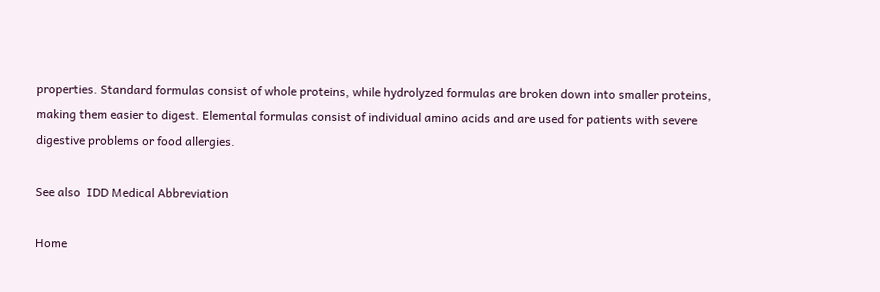properties. Standard formulas consist of whole proteins, while hydrolyzed formulas are broken down into smaller proteins, making them easier to digest. Elemental formulas consist of individual amino acids and are used for patients with severe digestive problems or food allergies.

See also  IDD Medical Abbreviation

Home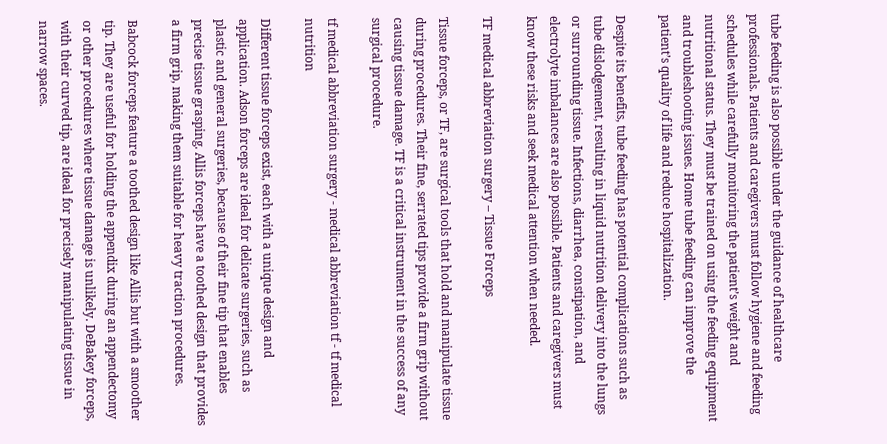tube feeding is also possible under the guidance of healthcare professionals. Patients and caregivers must follow hygiene and feeding schedules while carefully monitoring the patient’s weight and nutritional status. They must be trained on using the feeding equipment and troubleshooting issues. Home tube feeding can improve the patient’s quality of life and reduce hospitalization.

Despite its benefits, tube feeding has potential complications such as tube dislodgement, resulting in liquid nutrition delivery into the lungs or surrounding tissue. Infections, diarrhea, constipation, and electrolyte imbalances are also possible. Patients and caregivers must know these risks and seek medical attention when needed.

TF medical abbreviation surgery – Tissue Forceps

Tissue forceps, or TF, are surgical tools that hold and manipulate tissue during procedures. Their fine, serrated tips provide a firm grip without causing tissue damage. TF is a critical instrument in the success of any surgical procedure.

tf medical abbreviation surgery - medical abbreviation tf - tf medical nutrition

Different tissue forceps exist, each with a unique design and application. Adson forceps are ideal for delicate surgeries, such as plastic and general surgeries, because of their fine tip that enables precise tissue grasping. Allis forceps have a toothed design that provides a firm grip, making them suitable for heavy traction procedures.

Babcock forceps feature a toothed design like Allis but with a smoother tip. They are useful for holding the appendix during an appendectomy or other procedures where tissue damage is unlikely. DeBakey forceps, with their curved tip, are ideal for precisely manipulating tissue in narrow spaces.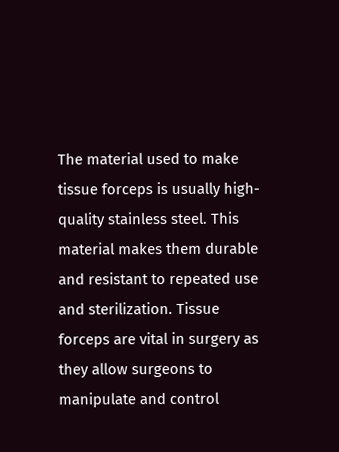The material used to make tissue forceps is usually high-quality stainless steel. This material makes them durable and resistant to repeated use and sterilization. Tissue forceps are vital in surgery as they allow surgeons to manipulate and control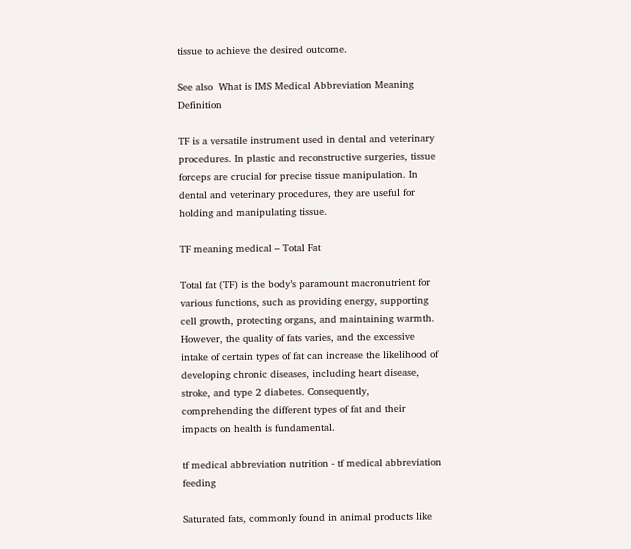tissue to achieve the desired outcome.

See also  What is IMS Medical Abbreviation Meaning Definition

TF is a versatile instrument used in dental and veterinary procedures. In plastic and reconstructive surgeries, tissue forceps are crucial for precise tissue manipulation. In dental and veterinary procedures, they are useful for holding and manipulating tissue.

TF meaning medical – Total Fat

Total fat (TF) is the body’s paramount macronutrient for various functions, such as providing energy, supporting cell growth, protecting organs, and maintaining warmth. However, the quality of fats varies, and the excessive intake of certain types of fat can increase the likelihood of developing chronic diseases, including heart disease, stroke, and type 2 diabetes. Consequently, comprehending the different types of fat and their impacts on health is fundamental.

tf medical abbreviation nutrition - tf medical abbreviation feeding

Saturated fats, commonly found in animal products like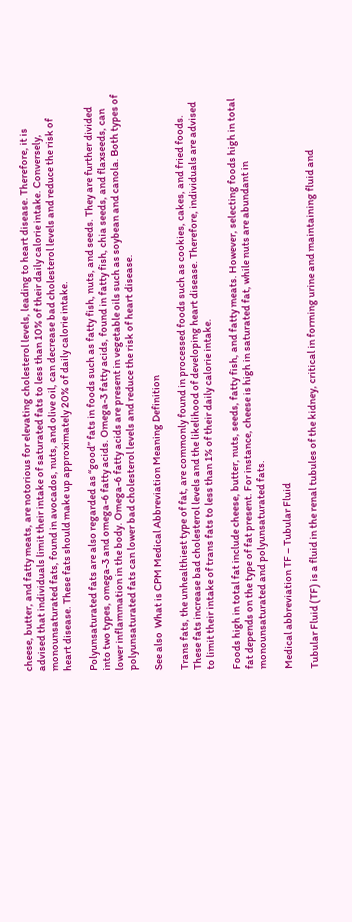cheese, butter, and fatty meats, are notorious for elevating cholesterol levels, leading to heart disease. Therefore, it is advised that individuals limit their intake of saturated fats to less than 10% of their daily calorie intake. Conversely, monounsaturated fats, found in avocados, nuts, and olive oil, can decrease bad cholesterol levels and reduce the risk of heart disease. These fats should make up approximately 20% of daily calorie intake.

Polyunsaturated fats are also regarded as “good” fats in foods such as fatty fish, nuts, and seeds. They are further divided into two types, omega-3 and omega-6 fatty acids. Omega-3 fatty acids, found in fatty fish, chia seeds, and flaxseeds, can lower inflammation in the body. Omega-6 fatty acids are present in vegetable oils such as soybean and canola. Both types of polyunsaturated fats can lower bad cholesterol levels and reduce the risk of heart disease.

See also  What is CPM Medical Abbreviation Meaning Definition

Trans fats, the unhealthiest type of fat, are commonly found in processed foods such as cookies, cakes, and fried foods. These fats increase bad cholesterol levels and the likelihood of developing heart disease. Therefore, individuals are advised to limit their intake of trans fats to less than 1% of their daily calorie intake.

Foods high in total fat include cheese, butter, nuts, seeds, fatty fish, and fatty meats. However, selecting foods high in total fat depends on the type of fat present. For instance, cheese is high in saturated fat, while nuts are abundant in monounsaturated and polyunsaturated fats.

Medical abbreviation TF – Tubular Fluid

Tubular Fluid (TF) is a fluid in the renal tubules of the kidney, critical in forming urine and maintaining fluid and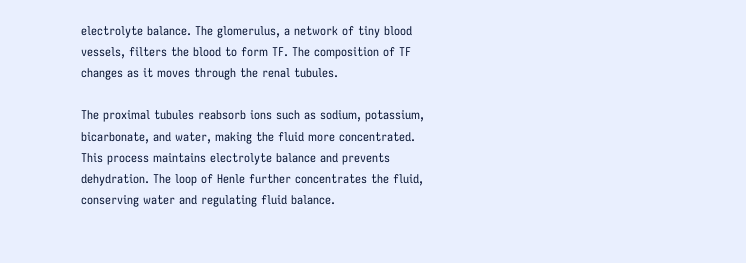electrolyte balance. The glomerulus, a network of tiny blood vessels, filters the blood to form TF. The composition of TF changes as it moves through the renal tubules.

The proximal tubules reabsorb ions such as sodium, potassium, bicarbonate, and water, making the fluid more concentrated. This process maintains electrolyte balance and prevents dehydration. The loop of Henle further concentrates the fluid, conserving water and regulating fluid balance.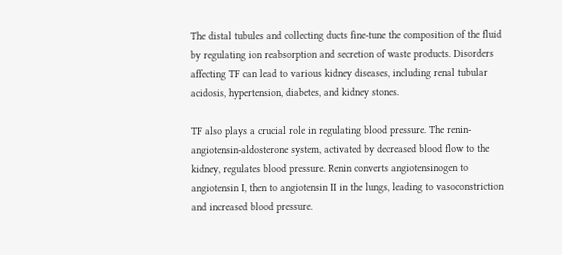The distal tubules and collecting ducts fine-tune the composition of the fluid by regulating ion reabsorption and secretion of waste products. Disorders affecting TF can lead to various kidney diseases, including renal tubular acidosis, hypertension, diabetes, and kidney stones.

TF also plays a crucial role in regulating blood pressure. The renin-angiotensin-aldosterone system, activated by decreased blood flow to the kidney, regulates blood pressure. Renin converts angiotensinogen to angiotensin I, then to angiotensin II in the lungs, leading to vasoconstriction and increased blood pressure.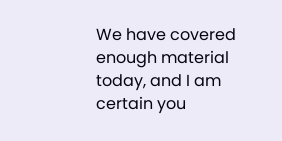We have covered enough material today, and I am certain you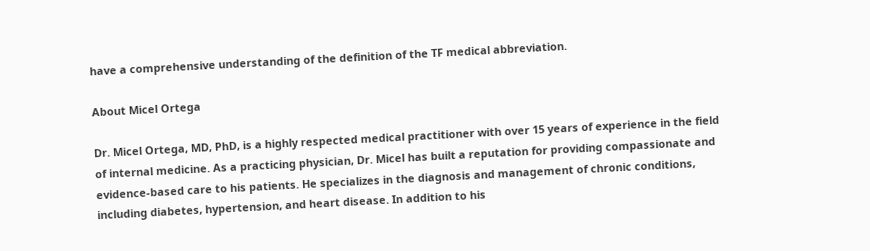have a comprehensive understanding of the definition of the TF medical abbreviation.

About Micel Ortega

Dr. Micel Ortega, MD, PhD, is a highly respected medical practitioner with over 15 years of experience in the field of internal medicine. As a practicing physician, Dr. Micel has built a reputation for providing compassionate and evidence-based care to his patients. He specializes in the diagnosis and management of chronic conditions, including diabetes, hypertension, and heart disease. In addition to his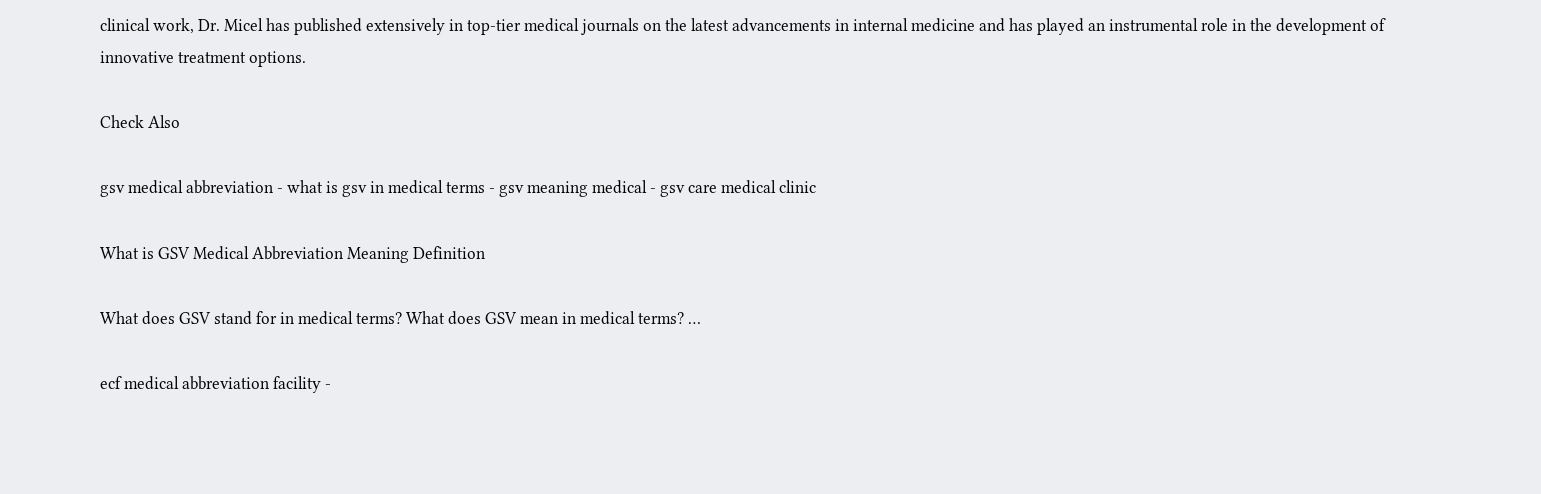clinical work, Dr. Micel has published extensively in top-tier medical journals on the latest advancements in internal medicine and has played an instrumental role in the development of innovative treatment options.

Check Also

gsv medical abbreviation - what is gsv in medical terms - gsv meaning medical - gsv care medical clinic

What is GSV Medical Abbreviation Meaning Definition

What does GSV stand for in medical terms? What does GSV mean in medical terms? …

ecf medical abbreviation facility -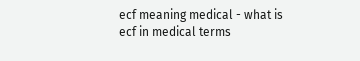ecf meaning medical - what is ecf in medical terms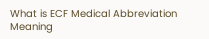What is ECF Medical Abbreviation Meaning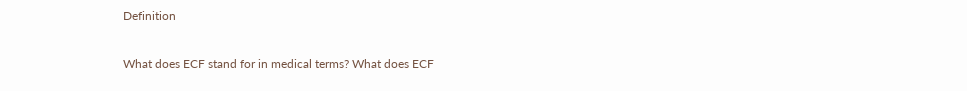Definition

What does ECF stand for in medical terms? What does ECF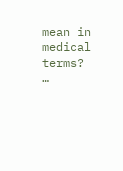mean in medical terms? …